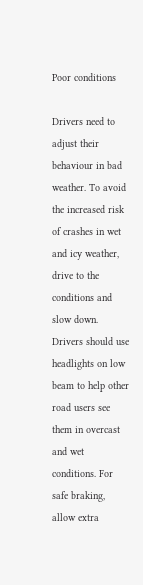Poor conditions

Drivers need to adjust their behaviour in bad weather. To avoid the increased risk of crashes in wet and icy weather, drive to the conditions and slow down. Drivers should use headlights on low beam to help other road users see them in overcast and wet conditions. For safe braking, allow extra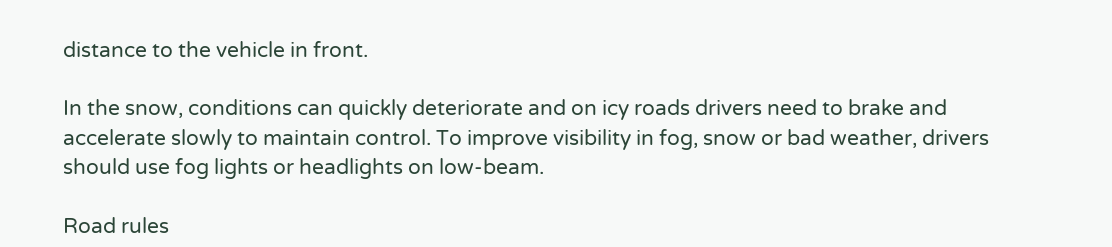distance to the vehicle in front.

In the snow, conditions can quickly deteriorate and on icy roads drivers need to brake and accelerate slowly to maintain control. To improve visibility in fog, snow or bad weather, drivers should use fog lights or headlights on low-beam.

Road rules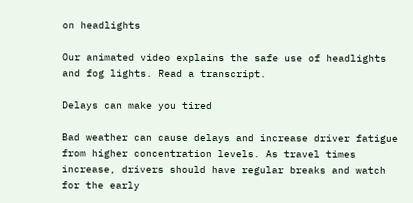on headlights

Our animated video explains the safe use of headlights and fog lights. Read a transcript.

Delays can make you tired

Bad weather can cause delays and increase driver fatigue from higher concentration levels. As travel times increase, drivers should have regular breaks and watch for the early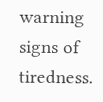warning signs of tiredness.